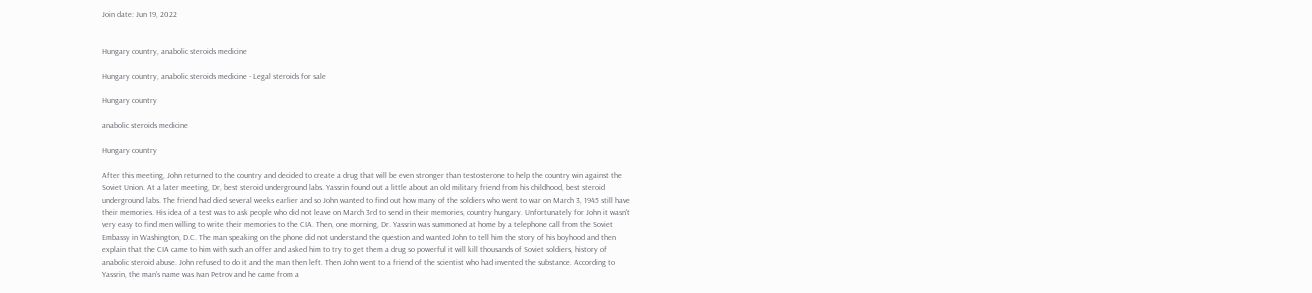Join date: Jun 19, 2022


Hungary country, anabolic steroids medicine

Hungary country, anabolic steroids medicine - Legal steroids for sale

Hungary country

anabolic steroids medicine

Hungary country

After this meeting, John returned to the country and decided to create a drug that will be even stronger than testosterone to help the country win against the Soviet Union. At a later meeting, Dr, best steroid underground labs. Yassrin found out a little about an old military friend from his childhood, best steroid underground labs. The friend had died several weeks earlier and so John wanted to find out how many of the soldiers who went to war on March 3, 1945 still have their memories. His idea of a test was to ask people who did not leave on March 3rd to send in their memories, country hungary. Unfortunately for John it wasn't very easy to find men willing to write their memories to the CIA. Then, one morning, Dr. Yassrin was summoned at home by a telephone call from the Soviet Embassy in Washington, D.C. The man speaking on the phone did not understand the question and wanted John to tell him the story of his boyhood and then explain that the CIA came to him with such an offer and asked him to try to get them a drug so powerful it will kill thousands of Soviet soldiers, history of anabolic steroid abuse. John refused to do it and the man then left. Then John went to a friend of the scientist who had invented the substance. According to Yassrin, the man's name was Ivan Petrov and he came from a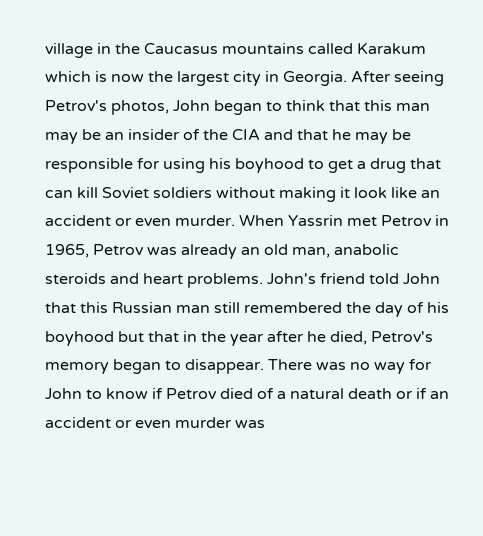village in the Caucasus mountains called Karakum which is now the largest city in Georgia. After seeing Petrov's photos, John began to think that this man may be an insider of the CIA and that he may be responsible for using his boyhood to get a drug that can kill Soviet soldiers without making it look like an accident or even murder. When Yassrin met Petrov in 1965, Petrov was already an old man, anabolic steroids and heart problems. John's friend told John that this Russian man still remembered the day of his boyhood but that in the year after he died, Petrov's memory began to disappear. There was no way for John to know if Petrov died of a natural death or if an accident or even murder was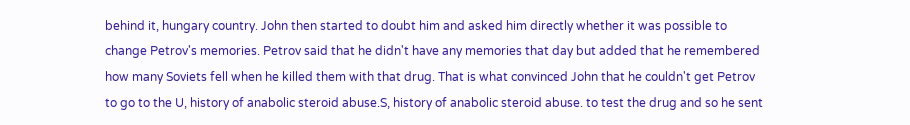behind it, hungary country. John then started to doubt him and asked him directly whether it was possible to change Petrov's memories. Petrov said that he didn't have any memories that day but added that he remembered how many Soviets fell when he killed them with that drug. That is what convinced John that he couldn't get Petrov to go to the U, history of anabolic steroid abuse.S, history of anabolic steroid abuse. to test the drug and so he sent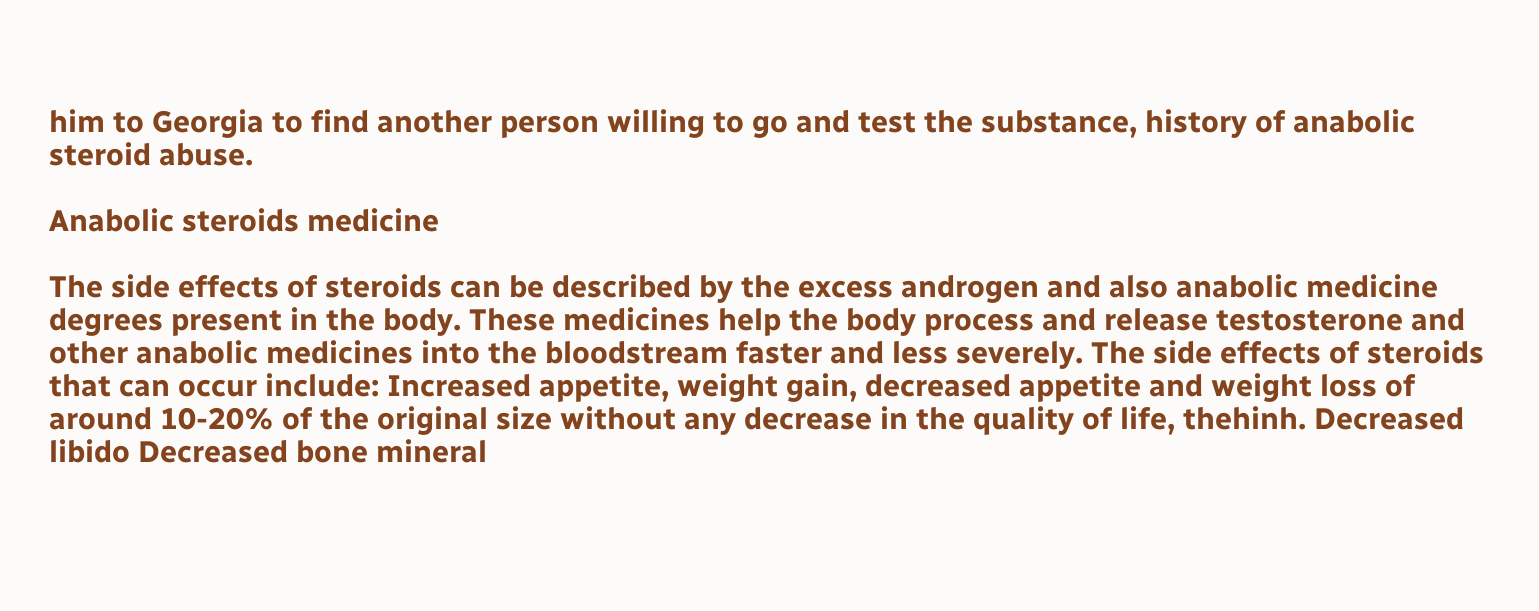him to Georgia to find another person willing to go and test the substance, history of anabolic steroid abuse.

Anabolic steroids medicine

The side effects of steroids can be described by the excess androgen and also anabolic medicine degrees present in the body. These medicines help the body process and release testosterone and other anabolic medicines into the bloodstream faster and less severely. The side effects of steroids that can occur include: Increased appetite, weight gain, decreased appetite and weight loss of around 10-20% of the original size without any decrease in the quality of life, thehinh. Decreased libido Decreased bone mineral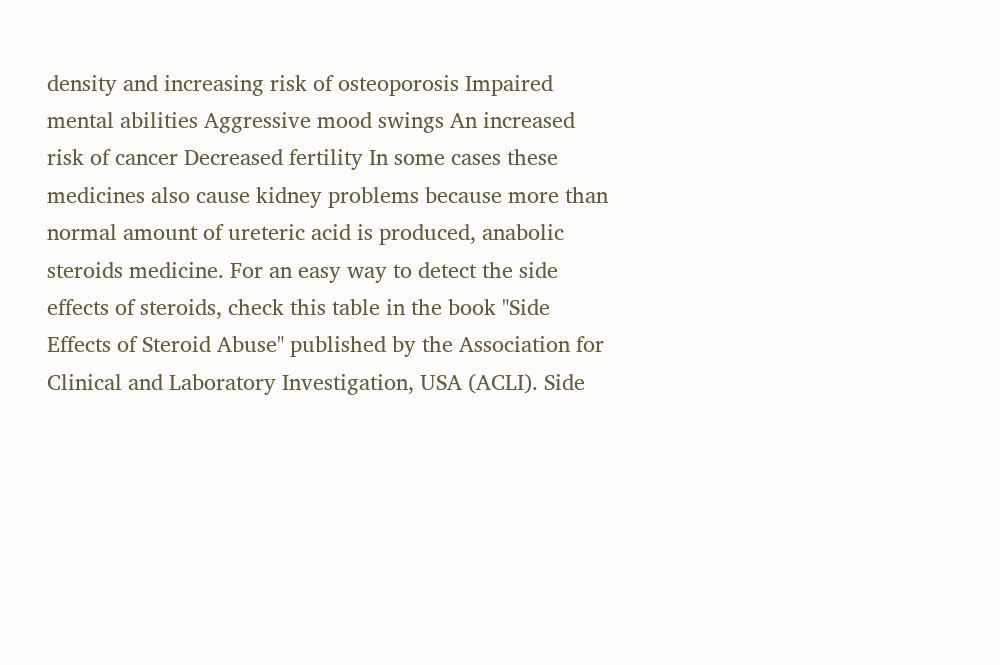density and increasing risk of osteoporosis Impaired mental abilities Aggressive mood swings An increased risk of cancer Decreased fertility In some cases these medicines also cause kidney problems because more than normal amount of ureteric acid is produced, anabolic steroids medicine. For an easy way to detect the side effects of steroids, check this table in the book "Side Effects of Steroid Abuse" published by the Association for Clinical and Laboratory Investigation, USA (ACLI). Side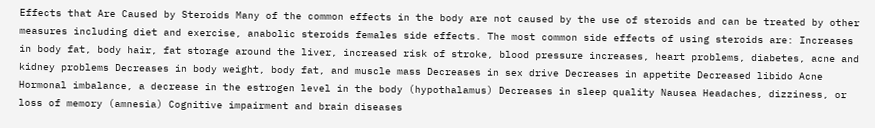Effects that Are Caused by Steroids Many of the common effects in the body are not caused by the use of steroids and can be treated by other measures including diet and exercise, anabolic steroids females side effects. The most common side effects of using steroids are: Increases in body fat, body hair, fat storage around the liver, increased risk of stroke, blood pressure increases, heart problems, diabetes, acne and kidney problems Decreases in body weight, body fat, and muscle mass Decreases in sex drive Decreases in appetite Decreased libido Acne Hormonal imbalance, a decrease in the estrogen level in the body (hypothalamus) Decreases in sleep quality Nausea Headaches, dizziness, or loss of memory (amnesia) Cognitive impairment and brain diseases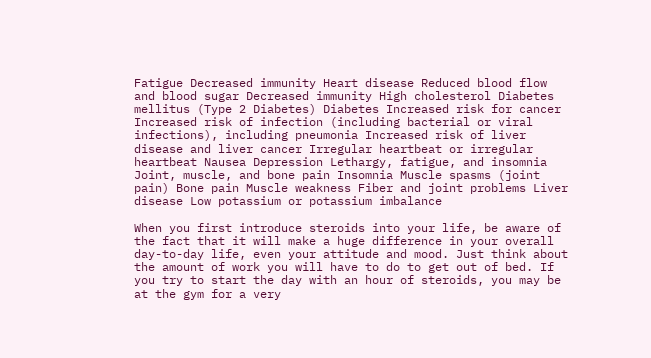Fatigue Decreased immunity Heart disease Reduced blood flow and blood sugar Decreased immunity High cholesterol Diabetes mellitus (Type 2 Diabetes) Diabetes Increased risk for cancer Increased risk of infection (including bacterial or viral infections), including pneumonia Increased risk of liver disease and liver cancer Irregular heartbeat or irregular heartbeat Nausea Depression Lethargy, fatigue, and insomnia Joint, muscle, and bone pain Insomnia Muscle spasms (joint pain) Bone pain Muscle weakness Fiber and joint problems Liver disease Low potassium or potassium imbalance

When you first introduce steroids into your life, be aware of the fact that it will make a huge difference in your overall day-to-day life, even your attitude and mood. Just think about the amount of work you will have to do to get out of bed. If you try to start the day with an hour of steroids, you may be at the gym for a very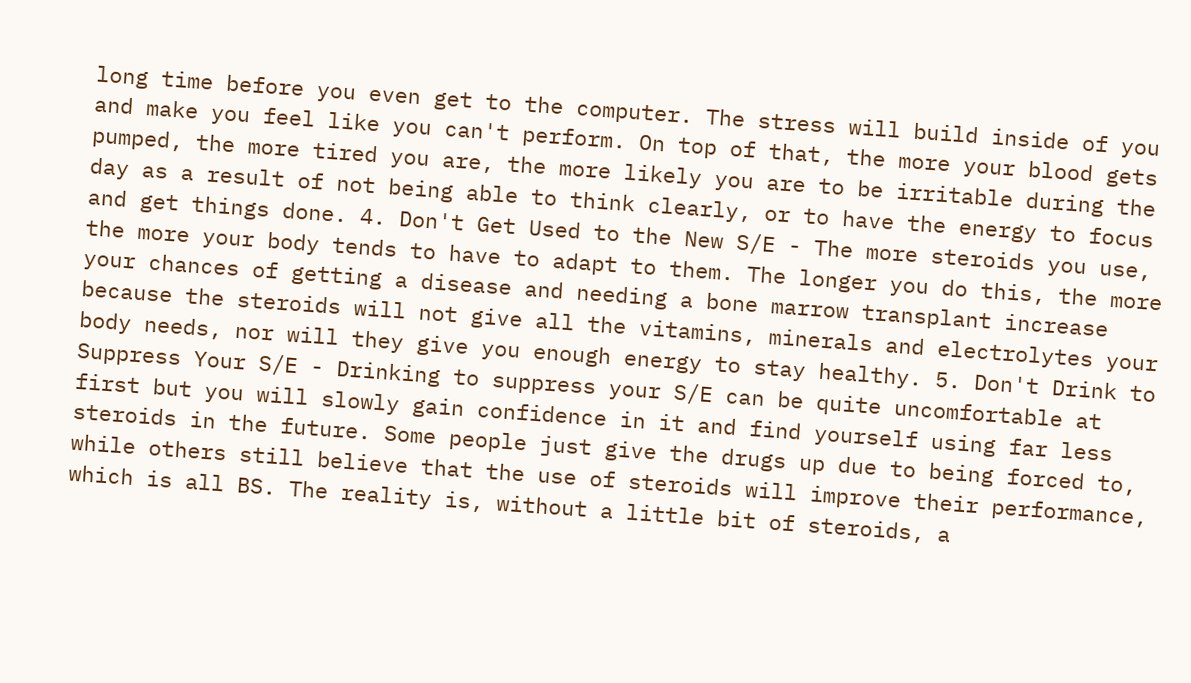long time before you even get to the computer. The stress will build inside of you and make you feel like you can't perform. On top of that, the more your blood gets pumped, the more tired you are, the more likely you are to be irritable during the day as a result of not being able to think clearly, or to have the energy to focus and get things done. 4. Don't Get Used to the New S/E - The more steroids you use, the more your body tends to have to adapt to them. The longer you do this, the more your chances of getting a disease and needing a bone marrow transplant increase because the steroids will not give all the vitamins, minerals and electrolytes your body needs, nor will they give you enough energy to stay healthy. 5. Don't Drink to Suppress Your S/E - Drinking to suppress your S/E can be quite uncomfortable at first but you will slowly gain confidence in it and find yourself using far less steroids in the future. Some people just give the drugs up due to being forced to, while others still believe that the use of steroids will improve their performance, which is all BS. The reality is, without a little bit of steroids, a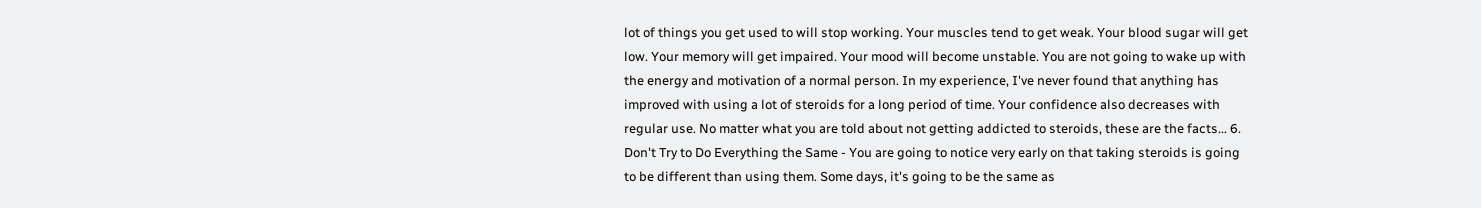lot of things you get used to will stop working. Your muscles tend to get weak. Your blood sugar will get low. Your memory will get impaired. Your mood will become unstable. You are not going to wake up with the energy and motivation of a normal person. In my experience, I've never found that anything has improved with using a lot of steroids for a long period of time. Your confidence also decreases with regular use. No matter what you are told about not getting addicted to steroids, these are the facts... 6. Don't Try to Do Everything the Same - You are going to notice very early on that taking steroids is going to be different than using them. Some days, it's going to be the same as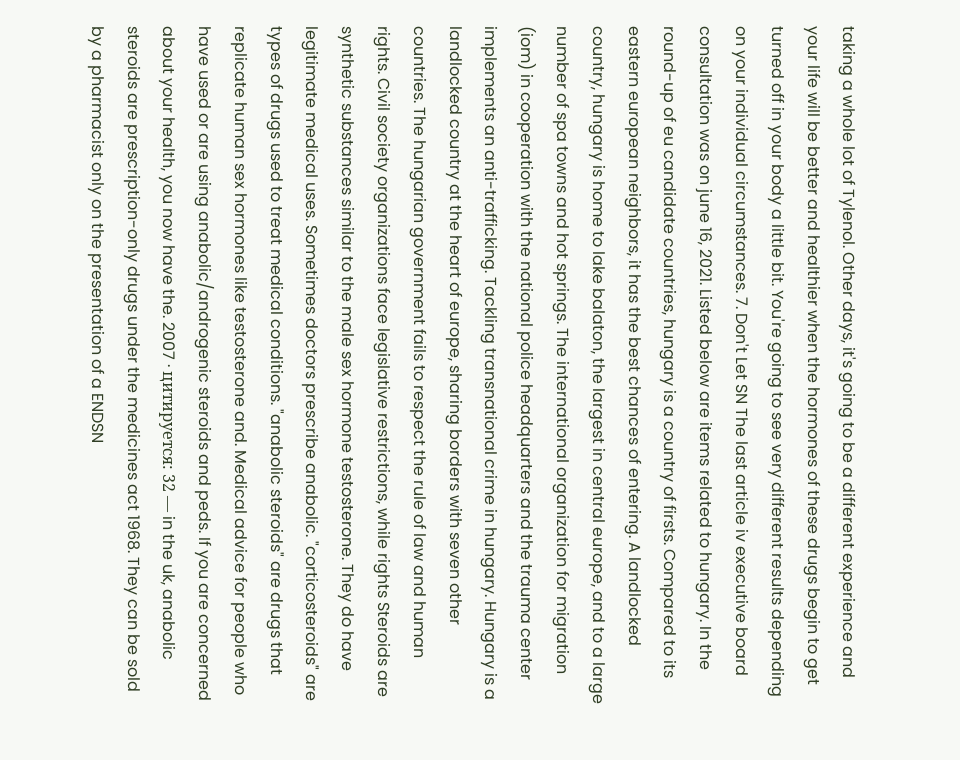taking a whole lot of Tylenol. Other days, it's going to be a different experience and your life will be better and healthier when the hormones of these drugs begin to get turned off in your body a little bit. You're going to see very different results depending on your individual circumstances. 7. Don't Let SN The last article iv executive board consultation was on june 16, 2021. Listed below are items related to hungary. In the round-up of eu candidate countries, hungary is a country of firsts. Compared to its eastern european neighbors, it has the best chances of entering. A landlocked country, hungary is home to lake balaton, the largest in central europe, and to a large number of spa towns and hot springs. The international organization for migration (iom) in cooperation with the national police headquarters and the trauma center implements an anti-trafficking. Tackling transnational crime in hungary. Hungary is a landlocked country at the heart of europe, sharing borders with seven other countries. The hungarian government fails to respect the rule of law and human rights. Civil society organizations face legislative restrictions, while rights Steroids are synthetic substances similar to the male sex hormone testosterone. They do have legitimate medical uses. Sometimes doctors prescribe anabolic. "corticosteroids" are types of drugs used to treat medical conditions. "anabolic steroids" are drugs that replicate human sex hormones like testosterone and. Medical advice for people who have used or are using anabolic/androgenic steroids and peds. If you are concerned about your health, you now have the. 2007 · цитируется: 32 — in the uk, anabolic steroids are prescription-only drugs under the medicines act 1968. They can be sold by a pharmacist only on the presentation of a ENDSN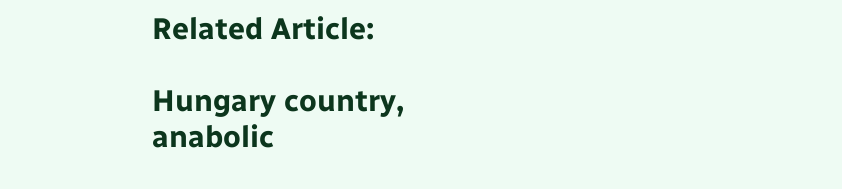Related Article:

Hungary country, anabolic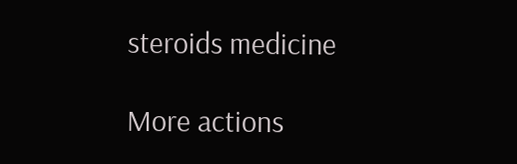steroids medicine

More actions